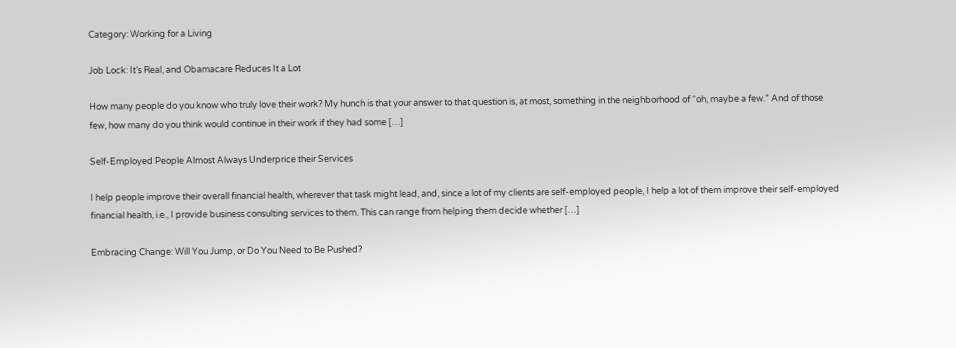Category: Working for a Living

Job Lock: It’s Real, and Obamacare Reduces It a Lot

How many people do you know who truly love their work? My hunch is that your answer to that question is, at most, something in the neighborhood of “oh, maybe a few.” And of those few, how many do you think would continue in their work if they had some […]

Self-Employed People Almost Always Underprice their Services

I help people improve their overall financial health, wherever that task might lead, and, since a lot of my clients are self-employed people, I help a lot of them improve their self-employed financial health, i.e., I provide business consulting services to them. This can range from helping them decide whether […]

Embracing Change: Will You Jump, or Do You Need to Be Pushed?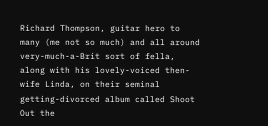Richard Thompson, guitar hero to many (me not so much) and all around very-much-a-Brit sort of fella, along with his lovely-voiced then-wife Linda, on their seminal getting-divorced album called Shoot Out the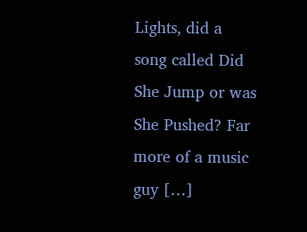Lights, did a song called Did She Jump or was She Pushed? Far more of a music guy […]